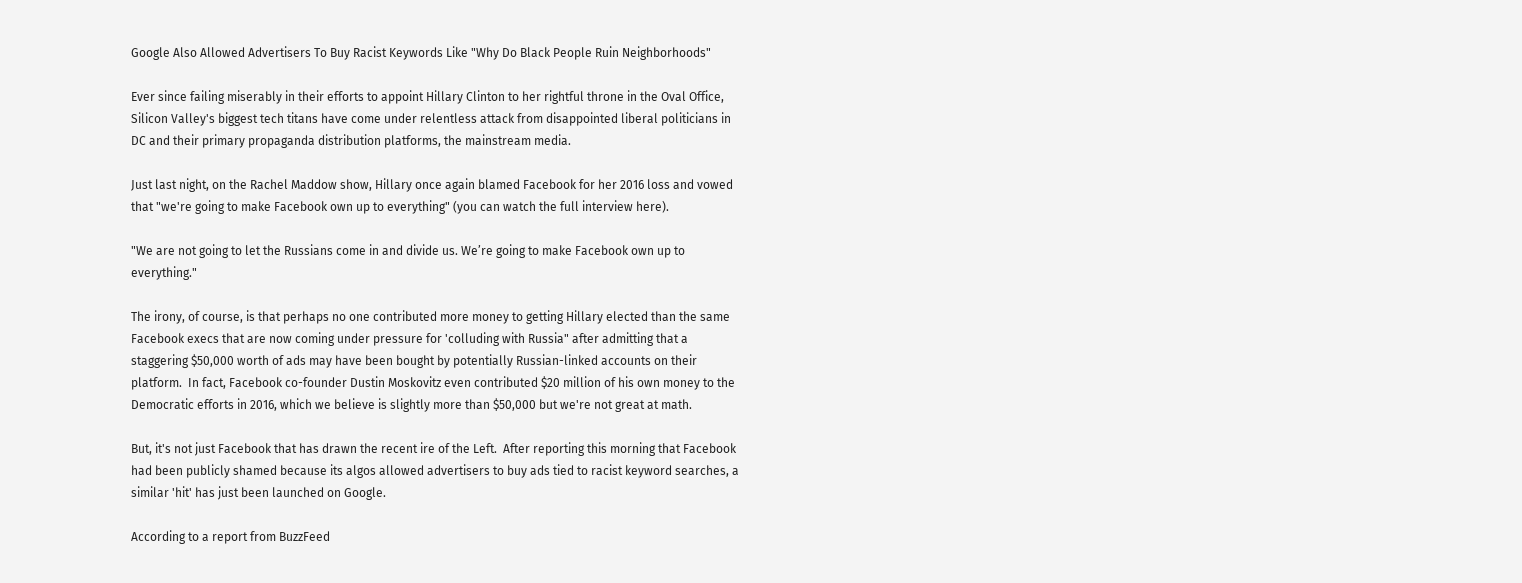Google Also Allowed Advertisers To Buy Racist Keywords Like "Why Do Black People Ruin Neighborhoods"

Ever since failing miserably in their efforts to appoint Hillary Clinton to her rightful throne in the Oval Office, Silicon Valley's biggest tech titans have come under relentless attack from disappointed liberal politicians in DC and their primary propaganda distribution platforms, the mainstream media.

Just last night, on the Rachel Maddow show, Hillary once again blamed Facebook for her 2016 loss and vowed that "we're going to make Facebook own up to everything" (you can watch the full interview here).

"We are not going to let the Russians come in and divide us. We’re going to make Facebook own up to everything."

The irony, of course, is that perhaps no one contributed more money to getting Hillary elected than the same Facebook execs that are now coming under pressure for 'colluding with Russia" after admitting that a staggering $50,000 worth of ads may have been bought by potentially Russian-linked accounts on their platform.  In fact, Facebook co-founder Dustin Moskovitz even contributed $20 million of his own money to the Democratic efforts in 2016, which we believe is slightly more than $50,000 but we're not great at math.

But, it's not just Facebook that has drawn the recent ire of the Left.  After reporting this morning that Facebook had been publicly shamed because its algos allowed advertisers to buy ads tied to racist keyword searches, a similar 'hit' has just been launched on Google.

According to a report from BuzzFeed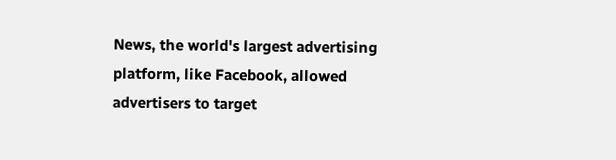News, the world's largest advertising platform, like Facebook, allowed advertisers to target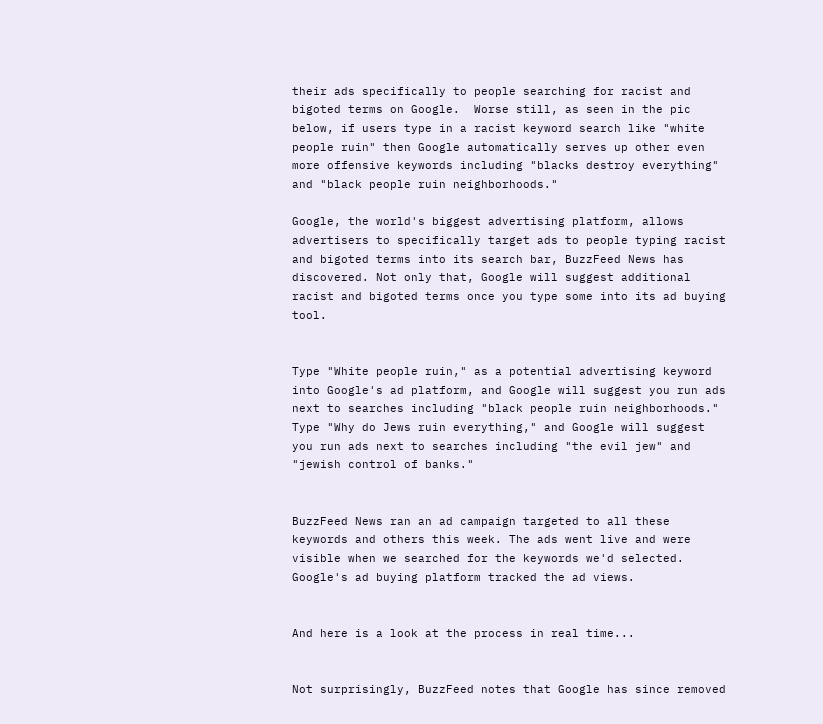their ads specifically to people searching for racist and bigoted terms on Google.  Worse still, as seen in the pic below, if users type in a racist keyword search like "white people ruin" then Google automatically serves up other even more offensive keywords including "blacks destroy everything" and "black people ruin neighborhoods."

Google, the world's biggest advertising platform, allows advertisers to specifically target ads to people typing racist and bigoted terms into its search bar, BuzzFeed News has discovered. Not only that, Google will suggest additional racist and bigoted terms once you type some into its ad buying tool.


Type "White people ruin," as a potential advertising keyword into Google's ad platform, and Google will suggest you run ads next to searches including "black people ruin neighborhoods." Type "Why do Jews ruin everything," and Google will suggest you run ads next to searches including "the evil jew" and "jewish control of banks."


BuzzFeed News ran an ad campaign targeted to all these keywords and others this week. The ads went live and were visible when we searched for the keywords we'd selected. Google's ad buying platform tracked the ad views.


And here is a look at the process in real time...


Not surprisingly, BuzzFeed notes that Google has since removed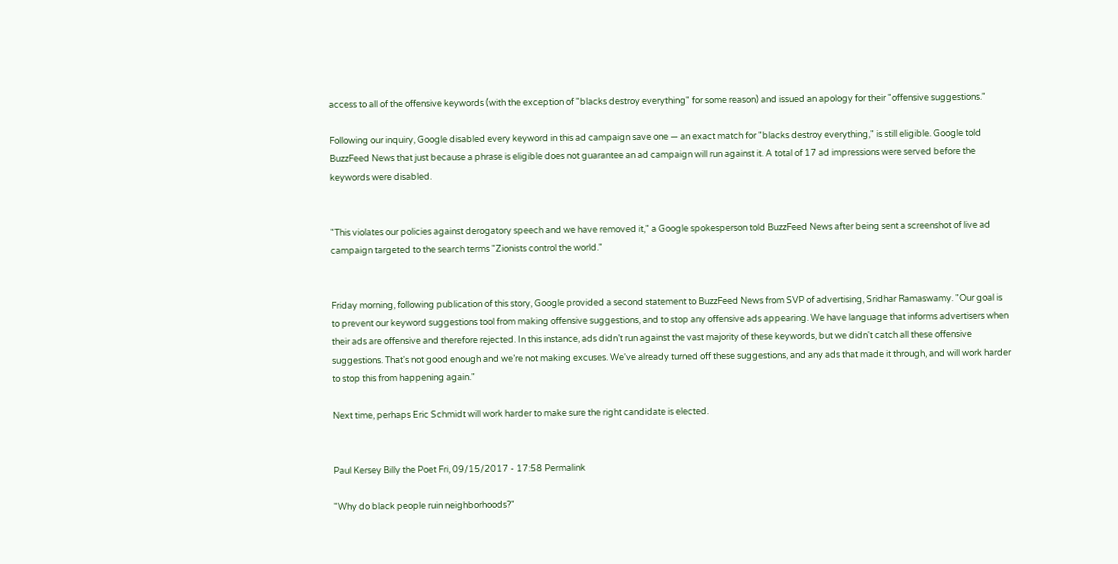access to all of the offensive keywords (with the exception of "blacks destroy everything" for some reason) and issued an apology for their "offensive suggestions."

Following our inquiry, Google disabled every keyword in this ad campaign save one — an exact match for "blacks destroy everything," is still eligible. Google told BuzzFeed News that just because a phrase is eligible does not guarantee an ad campaign will run against it. A total of 17 ad impressions were served before the keywords were disabled.


"This violates our policies against derogatory speech and we have removed it," a Google spokesperson told BuzzFeed News after being sent a screenshot of live ad campaign targeted to the search terms "Zionists control the world."


Friday morning, following publication of this story, Google provided a second statement to BuzzFeed News from SVP of advertising, Sridhar Ramaswamy. "Our goal is to prevent our keyword suggestions tool from making offensive suggestions, and to stop any offensive ads appearing. We have language that informs advertisers when their ads are offensive and therefore rejected. In this instance, ads didn’t run against the vast majority of these keywords, but we didn't catch all these offensive suggestions. That's not good enough and we’re not making excuses. We've already turned off these suggestions, and any ads that made it through, and will work harder to stop this from happening again."

Next time, perhaps Eric Schmidt will work harder to make sure the right candidate is elected.


Paul Kersey Billy the Poet Fri, 09/15/2017 - 17:58 Permalink

"Why do black people ruin neighborhoods?"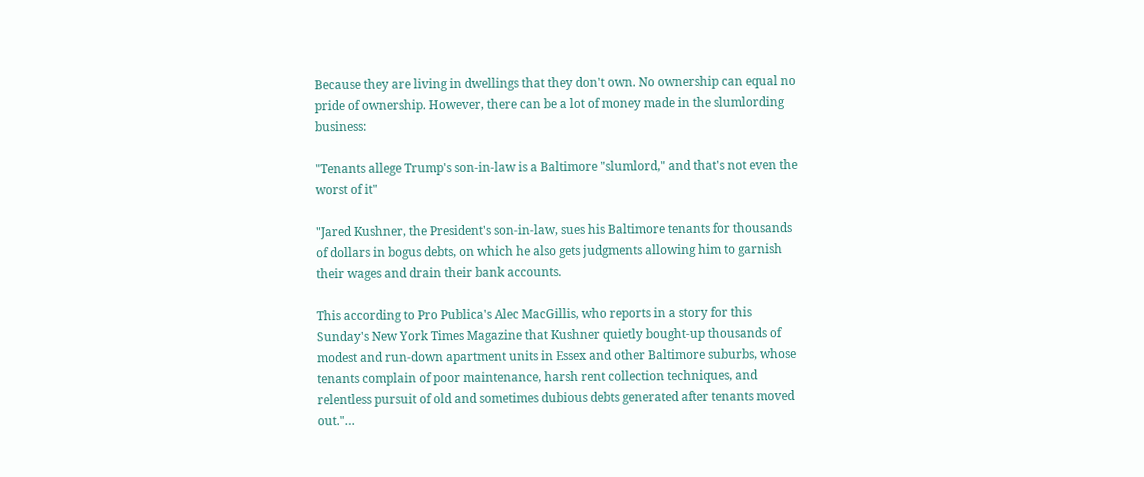Because they are living in dwellings that they don't own. No ownership can equal no pride of ownership. However, there can be a lot of money made in the slumlording business:

"Tenants allege Trump's son-in-law is a Baltimore "slumlord," and that's not even the worst of it"

"Jared Kushner, the President's son-in-law, sues his Baltimore tenants for thousands of dollars in bogus debts, on which he also gets judgments allowing him to garnish their wages and drain their bank accounts.

This according to Pro Publica's Alec MacGillis, who reports in a story for this Sunday's New York Times Magazine that Kushner quietly bought-up thousands of modest and run-down apartment units in Essex and other Baltimore suburbs, whose tenants complain of poor maintenance, harsh rent collection techniques, and relentless pursuit of old and sometimes dubious debts generated after tenants moved out."…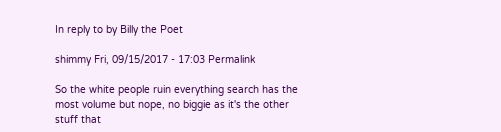In reply to by Billy the Poet

shimmy Fri, 09/15/2017 - 17:03 Permalink

So the white people ruin everything search has the most volume but nope, no biggie as it's the other stuff that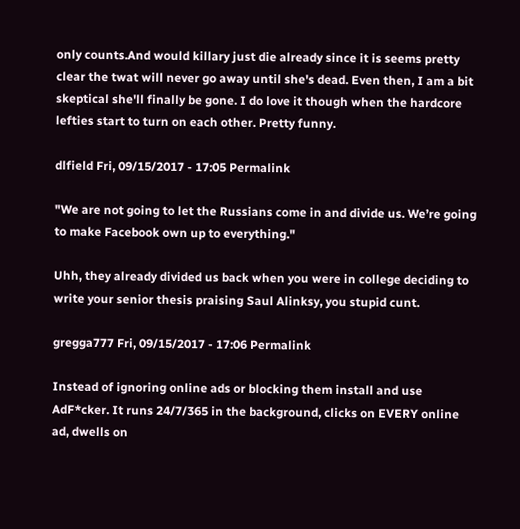only counts.And would killary just die already since it is seems pretty clear the twat will never go away until she's dead. Even then, I am a bit skeptical she'll finally be gone. I do love it though when the hardcore lefties start to turn on each other. Pretty funny.

dlfield Fri, 09/15/2017 - 17:05 Permalink

"We are not going to let the Russians come in and divide us. We’re going to make Facebook own up to everything."

Uhh, they already divided us back when you were in college deciding to write your senior thesis praising Saul Alinksy, you stupid cunt.

gregga777 Fri, 09/15/2017 - 17:06 Permalink

Instead of ignoring online ads or blocking them install and use AdF*cker. It runs 24/7/365 in the background, clicks on EVERY online ad, dwells on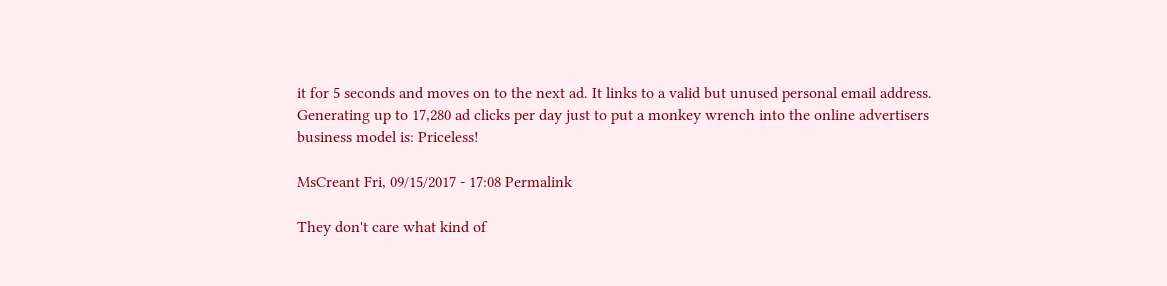it for 5 seconds and moves on to the next ad. It links to a valid but unused personal email address. Generating up to 17,280 ad clicks per day just to put a monkey wrench into the online advertisers business model is: Priceless!

MsCreant Fri, 09/15/2017 - 17:08 Permalink

They don't care what kind of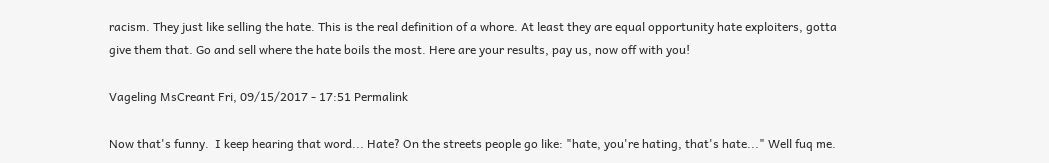racism. They just like selling the hate. This is the real definition of a whore. At least they are equal opportunity hate exploiters, gotta give them that. Go and sell where the hate boils the most. Here are your results, pay us, now off with you!

Vageling MsCreant Fri, 09/15/2017 - 17:51 Permalink

Now that's funny.  I keep hearing that word... Hate? On the streets people go like: "hate, you're hating, that's hate..." Well fuq me.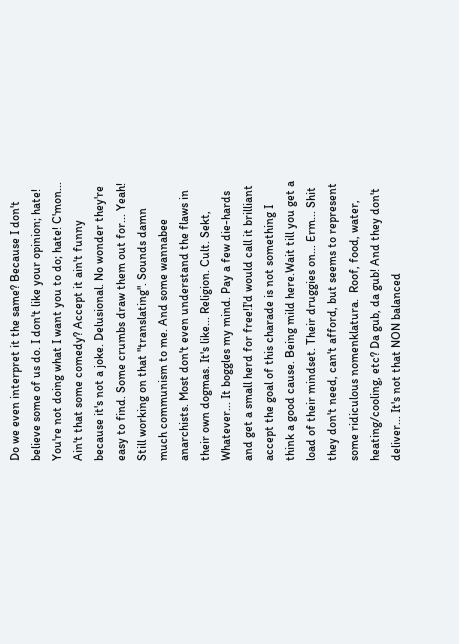Do we even interpret it the same? Because I don't believe some of us do. I don't like your opinion; hate! You're not doing what I want you to do; hate! C'mon... Ain't that some comedy? Accept it ain't funny because it's not a joke. Delusional. No wonder they're easy to find. Some crumbs draw them out for... Yeah! Still working on that "translating". Sounds damn much communism to me. And some wannabee anarchists. Most don't even understand the flaws in their own dogmas. It's like... Religion. Cult. Sekt, Whatever... It boggles my mind. Pay a few die-hards and get a small herd for free!I'd would call it brilliant accept the goal of this charade is not something I think a good cause. Being mild here.Wait till you get a load of their mindset. Their druggies on... Erm... Shit they don't need, can't afford, but seems to represent some ridiculous nomenklatura.  Roof, food, water, heating/cooling, etc? Da gub, da gub! And they don't deliver... It's not that NON balanced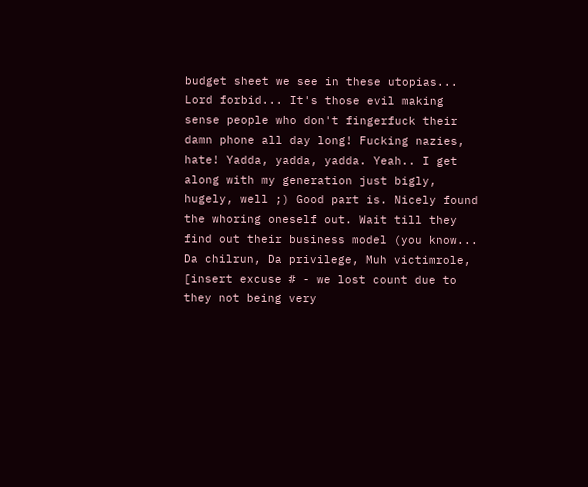budget sheet we see in these utopias... Lord forbid... It's those evil making sense people who don't fingerfuck their damn phone all day long! Fucking nazies, hate! Yadda, yadda, yadda. Yeah.. I get along with my generation just bigly, hugely, well ;) Good part is. Nicely found the whoring oneself out. Wait till they find out their business model (you know... Da chilrun, Da privilege, Muh victimrole, [insert excuse # - we lost count due to they not being very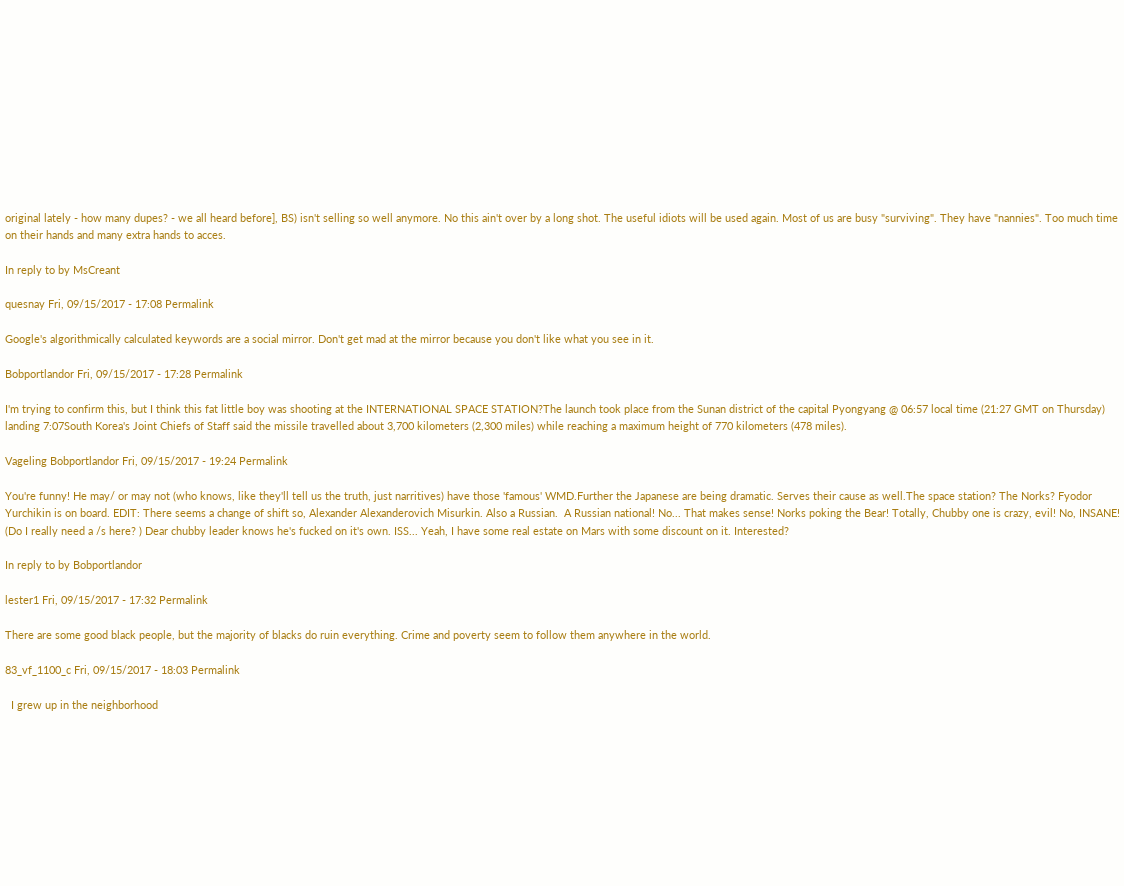original lately - how many dupes? - we all heard before], BS) isn't selling so well anymore. No this ain't over by a long shot. The useful idiots will be used again. Most of us are busy "surviving". They have "nannies". Too much time on their hands and many extra hands to acces.

In reply to by MsCreant

quesnay Fri, 09/15/2017 - 17:08 Permalink

Google's algorithmically calculated keywords are a social mirror. Don't get mad at the mirror because you don't like what you see in it.

Bobportlandor Fri, 09/15/2017 - 17:28 Permalink

I'm trying to confirm this, but I think this fat little boy was shooting at the INTERNATIONAL SPACE STATION?The launch took place from the Sunan district of the capital Pyongyang @ 06:57 local time (21:27 GMT on Thursday) landing 7:07South Korea's Joint Chiefs of Staff said the missile travelled about 3,700 kilometers (2,300 miles) while reaching a maximum height of 770 kilometers (478 miles).

Vageling Bobportlandor Fri, 09/15/2017 - 19:24 Permalink

You're funny! He may/ or may not (who knows, like they'll tell us the truth, just narritives) have those 'famous' WMD.Further the Japanese are being dramatic. Serves their cause as well.The space station? The Norks? Fyodor Yurchikin is on board. EDIT: There seems a change of shift so, Alexander Alexanderovich Misurkin. Also a Russian.  A Russian national! No... That makes sense! Norks poking the Bear! Totally, Chubby one is crazy, evil! No, INSANE! (Do I really need a /s here? ) Dear chubby leader knows he's fucked on it's own. ISS... Yeah, I have some real estate on Mars with some discount on it. Interested?

In reply to by Bobportlandor

lester1 Fri, 09/15/2017 - 17:32 Permalink

There are some good black people, but the majority of blacks do ruin everything. Crime and poverty seem to follow them anywhere in the world.

83_vf_1100_c Fri, 09/15/2017 - 18:03 Permalink

  I grew up in the neighborhood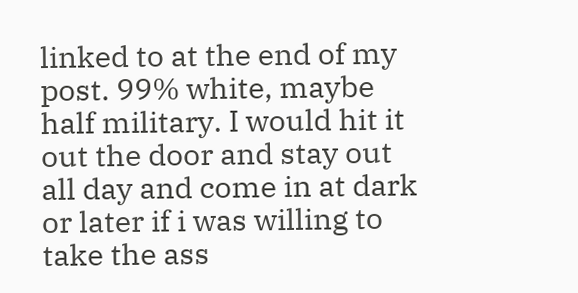linked to at the end of my post. 99% white, maybe half military. I would hit it out the door and stay out all day and come in at dark or later if i was willing to take the ass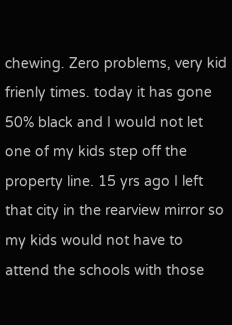chewing. Zero problems, very kid frienly times. today it has gone 50% black and I would not let one of my kids step off the property line. 15 yrs ago I left that city in the rearview mirror so my kids would not have to attend the schools with those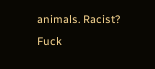animals. Racist? Fuck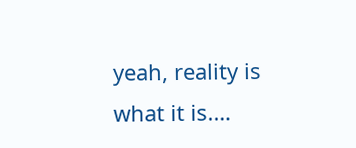yeah, reality is what it is.…